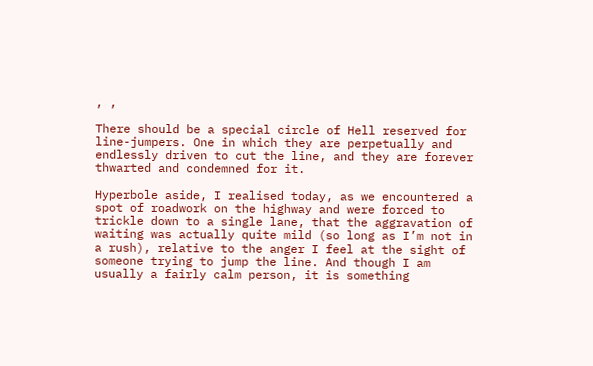, ,

There should be a special circle of Hell reserved for line-jumpers. One in which they are perpetually and endlessly driven to cut the line, and they are forever thwarted and condemned for it.

Hyperbole aside, I realised today, as we encountered a spot of roadwork on the highway and were forced to trickle down to a single lane, that the aggravation of waiting was actually quite mild (so long as I’m not in a rush), relative to the anger I feel at the sight of someone trying to jump the line. And though I am usually a fairly calm person, it is something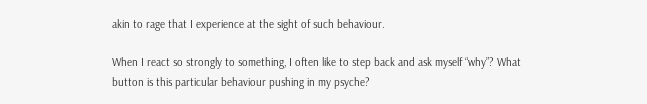akin to rage that I experience at the sight of such behaviour.

When I react so strongly to something, I often like to step back and ask myself “why”? What button is this particular behaviour pushing in my psyche?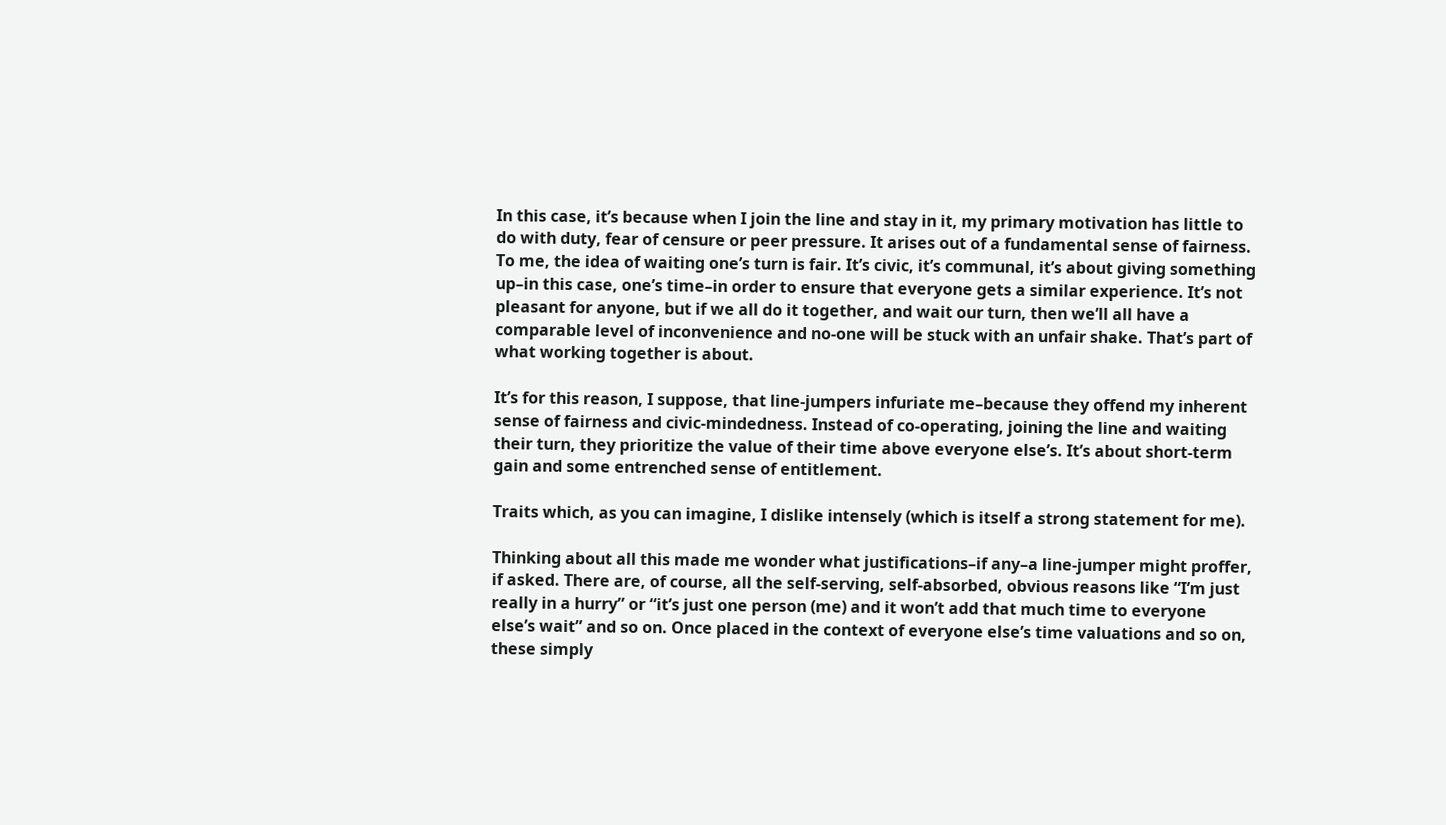In this case, it’s because when I join the line and stay in it, my primary motivation has little to do with duty, fear of censure or peer pressure. It arises out of a fundamental sense of fairness. To me, the idea of waiting one’s turn is fair. It’s civic, it’s communal, it’s about giving something up–in this case, one’s time–in order to ensure that everyone gets a similar experience. It’s not pleasant for anyone, but if we all do it together, and wait our turn, then we’ll all have a comparable level of inconvenience and no-one will be stuck with an unfair shake. That’s part of what working together is about.

It’s for this reason, I suppose, that line-jumpers infuriate me–because they offend my inherent sense of fairness and civic-mindedness. Instead of co-operating, joining the line and waiting their turn, they prioritize the value of their time above everyone else’s. It’s about short-term gain and some entrenched sense of entitlement.

Traits which, as you can imagine, I dislike intensely (which is itself a strong statement for me).

Thinking about all this made me wonder what justifications–if any–a line-jumper might proffer, if asked. There are, of course, all the self-serving, self-absorbed, obvious reasons like “I’m just really in a hurry” or “it’s just one person (me) and it won’t add that much time to everyone else’s wait” and so on. Once placed in the context of everyone else’s time valuations and so on, these simply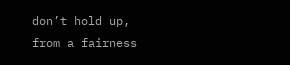don’t hold up, from a fairness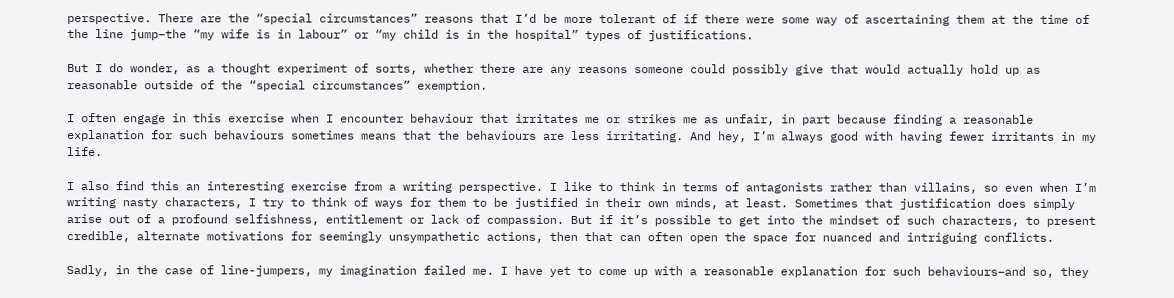perspective. There are the “special circumstances” reasons that I’d be more tolerant of if there were some way of ascertaining them at the time of the line jump–the “my wife is in labour” or “my child is in the hospital” types of justifications.

But I do wonder, as a thought experiment of sorts, whether there are any reasons someone could possibly give that would actually hold up as reasonable outside of the “special circumstances” exemption.

I often engage in this exercise when I encounter behaviour that irritates me or strikes me as unfair, in part because finding a reasonable explanation for such behaviours sometimes means that the behaviours are less irritating. And hey, I’m always good with having fewer irritants in my life.

I also find this an interesting exercise from a writing perspective. I like to think in terms of antagonists rather than villains, so even when I’m writing nasty characters, I try to think of ways for them to be justified in their own minds, at least. Sometimes that justification does simply arise out of a profound selfishness, entitlement or lack of compassion. But if it’s possible to get into the mindset of such characters, to present credible, alternate motivations for seemingly unsympathetic actions, then that can often open the space for nuanced and intriguing conflicts.

Sadly, in the case of line-jumpers, my imagination failed me. I have yet to come up with a reasonable explanation for such behaviours–and so, they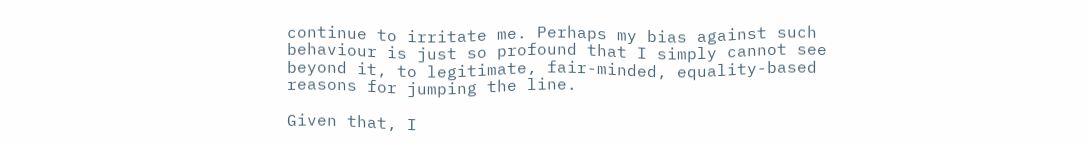continue to irritate me. Perhaps my bias against such behaviour is just so profound that I simply cannot see beyond it, to legitimate, fair-minded, equality-based reasons for jumping the line.

Given that, I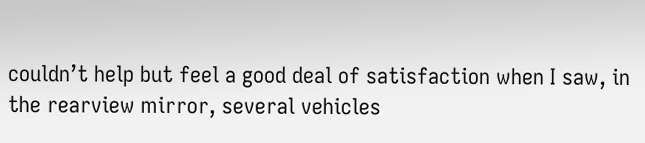couldn’t help but feel a good deal of satisfaction when I saw, in the rearview mirror, several vehicles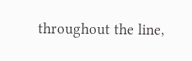throughout the line,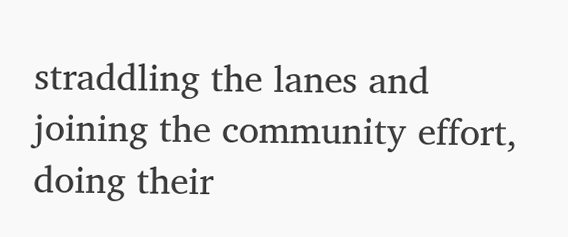straddling the lanes and joining the community effort, doing their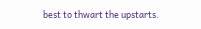best to thwart the upstarts.